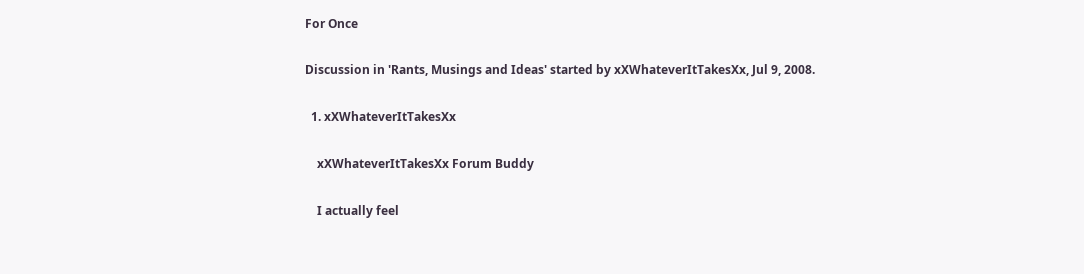For Once

Discussion in 'Rants, Musings and Ideas' started by xXWhateverItTakesXx, Jul 9, 2008.

  1. xXWhateverItTakesXx

    xXWhateverItTakesXx Forum Buddy

    I actually feel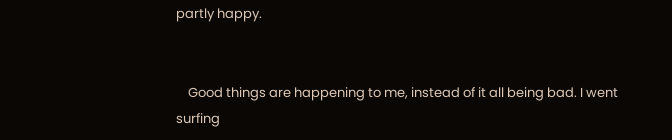partly happy.


    Good things are happening to me, instead of it all being bad. I went surfing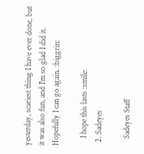yesterday, scariest thing I have ever done, but it was also fun, and I'm so glad I did it. Hopefully I can go again. :biggrin:

    I hope this lasts :smile:
  2. Sadeyes

    Sadeyes Staff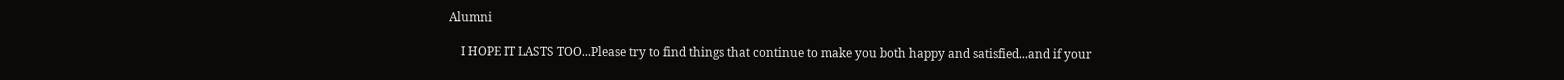Alumni

    I HOPE IT LASTS TOO...Please try to find things that continue to make you both happy and satisfied...and if your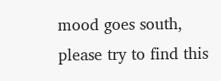mood goes south, please try to find this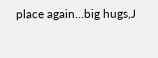place again...big hugs,J